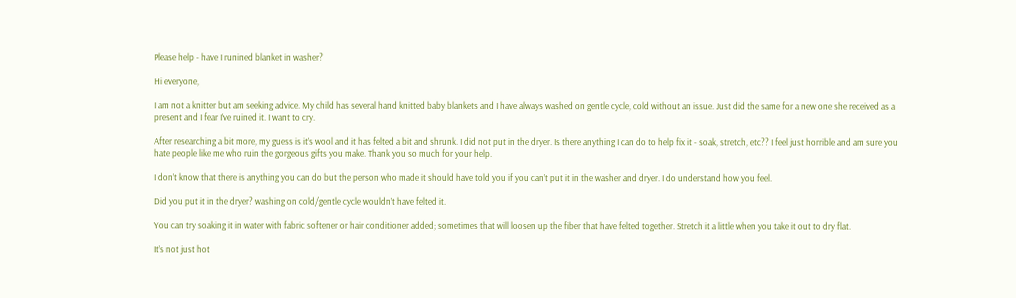Please help - have I runined blanket in washer?

Hi everyone,

I am not a knitter but am seeking advice. My child has several hand knitted baby blankets and I have always washed on gentle cycle, cold without an issue. Just did the same for a new one she received as a present and I fear I’ve ruined it. I want to cry.

After researching a bit more, my guess is it’s wool and it has felted a bit and shrunk. I did not put in the dryer. Is there anything I can do to help fix it - soak, stretch, etc?? I feel just horrible and am sure you hate people like me who ruin the gorgeous gifts you make. Thank you so much for your help.

I don’t know that there is anything you can do but the person who made it should have told you if you can’t put it in the washer and dryer. I do understand how you feel.

Did you put it in the dryer? washing on cold/gentle cycle wouldn’t have felted it.

You can try soaking it in water with fabric softener or hair conditioner added; sometimes that will loosen up the fiber that have felted together. Stretch it a little when you take it out to dry flat.

It’s not just hot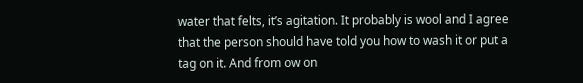water that felts, it’s agitation. It probably is wool and I agree that the person should have told you how to wash it or put a tag on it. And from ow on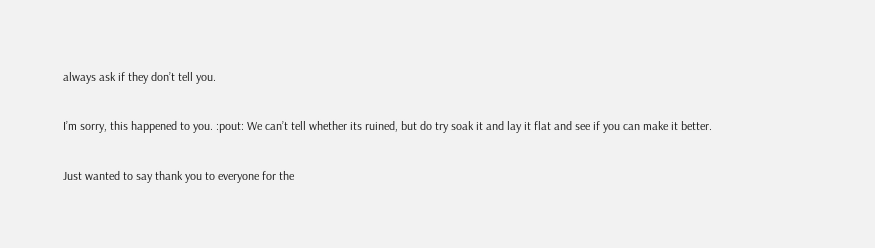always ask if they don’t tell you.

I’m sorry, this happened to you. :pout: We can’t tell whether its ruined, but do try soak it and lay it flat and see if you can make it better.

Just wanted to say thank you to everyone for the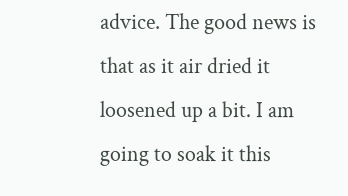advice. The good news is that as it air dried it loosened up a bit. I am going to soak it this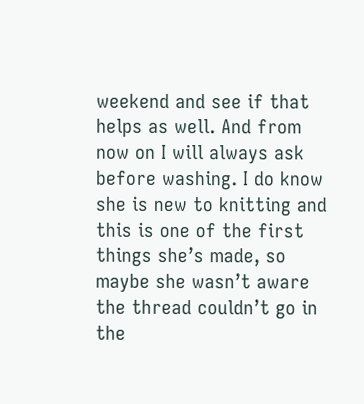weekend and see if that helps as well. And from now on I will always ask before washing. I do know she is new to knitting and this is one of the first things she’s made, so maybe she wasn’t aware the thread couldn’t go in the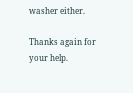washer either.

Thanks again for your help.